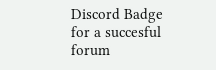Discord Badge for a succesful forum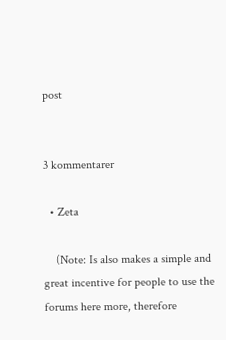post


3 kommentarer

  • Zeta

    (Note: Is also makes a simple and great incentive for people to use the forums here more, therefore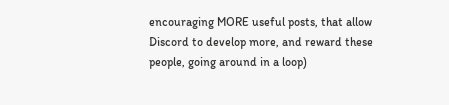encouraging MORE useful posts, that allow Discord to develop more, and reward these people, going around in a loop)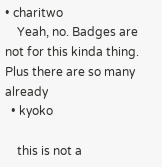• charitwo
    Yeah, no. Badges are not for this kinda thing. Plus there are so many already
  • kyoko

    this is not a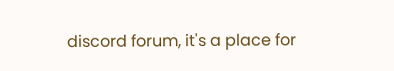discord forum, it's a place for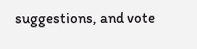suggestions, and vote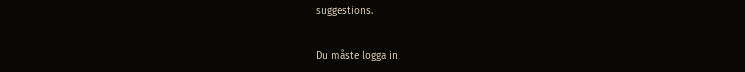suggestions.


Du måste logga in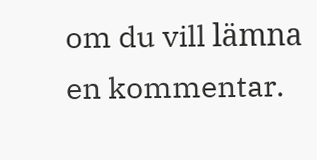om du vill lämna en kommentar.